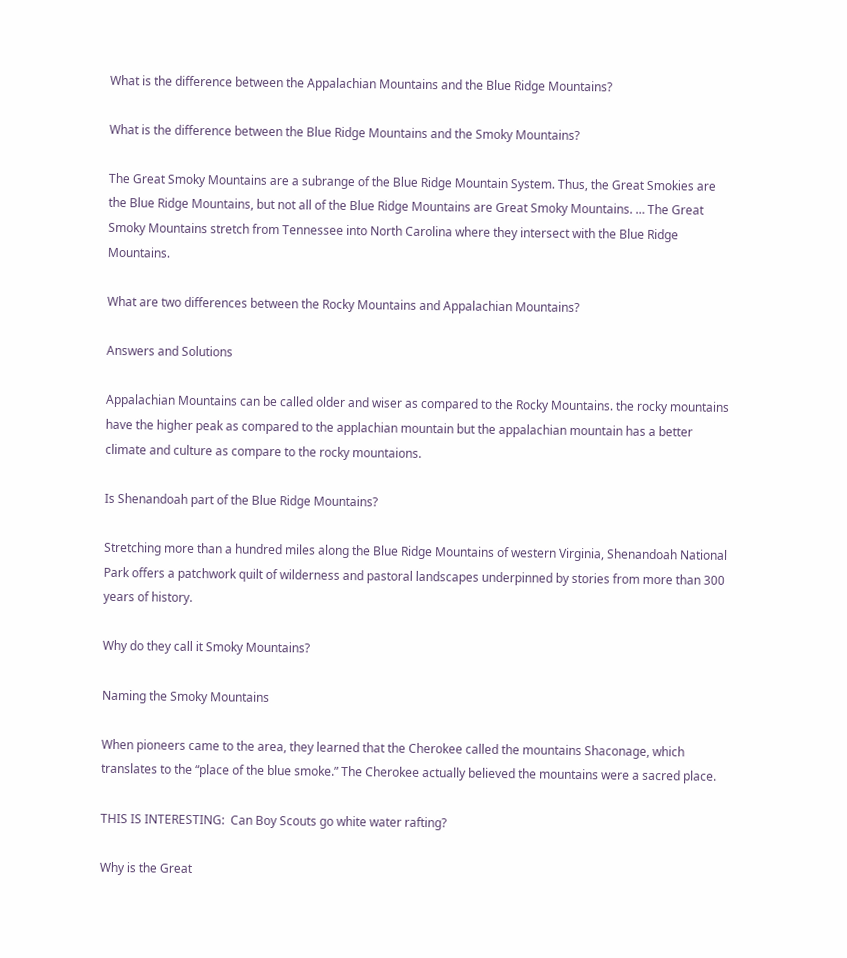What is the difference between the Appalachian Mountains and the Blue Ridge Mountains?

What is the difference between the Blue Ridge Mountains and the Smoky Mountains?

The Great Smoky Mountains are a subrange of the Blue Ridge Mountain System. Thus, the Great Smokies are the Blue Ridge Mountains, but not all of the Blue Ridge Mountains are Great Smoky Mountains. … The Great Smoky Mountains stretch from Tennessee into North Carolina where they intersect with the Blue Ridge Mountains.

What are two differences between the Rocky Mountains and Appalachian Mountains?

Answers and Solutions

Appalachian Mountains can be called older and wiser as compared to the Rocky Mountains. the rocky mountains have the higher peak as compared to the applachian mountain but the appalachian mountain has a better climate and culture as compare to the rocky mountaions.

Is Shenandoah part of the Blue Ridge Mountains?

Stretching more than a hundred miles along the Blue Ridge Mountains of western Virginia, Shenandoah National Park offers a patchwork quilt of wilderness and pastoral landscapes underpinned by stories from more than 300 years of history.

Why do they call it Smoky Mountains?

Naming the Smoky Mountains

When pioneers came to the area, they learned that the Cherokee called the mountains Shaconage, which translates to the “place of the blue smoke.” The Cherokee actually believed the mountains were a sacred place.

THIS IS INTERESTING:  Can Boy Scouts go white water rafting?

Why is the Great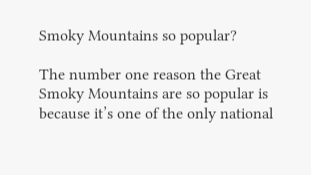Smoky Mountains so popular?

The number one reason the Great Smoky Mountains are so popular is because it’s one of the only national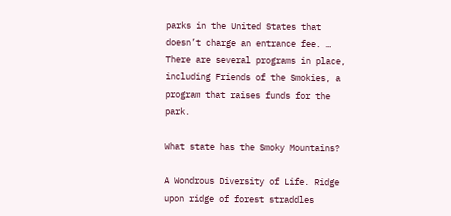parks in the United States that doesn’t charge an entrance fee. … There are several programs in place, including Friends of the Smokies, a program that raises funds for the park.

What state has the Smoky Mountains?

A Wondrous Diversity of Life. Ridge upon ridge of forest straddles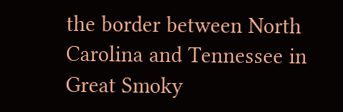the border between North Carolina and Tennessee in Great Smoky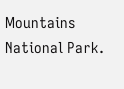Mountains National Park.